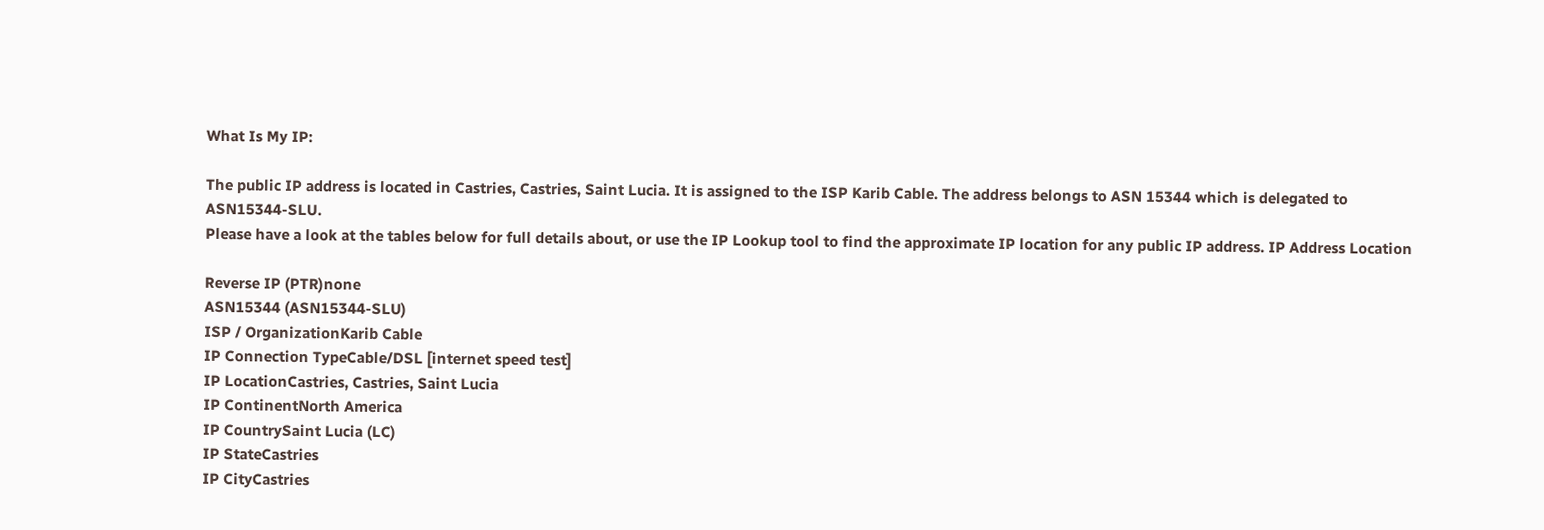What Is My IP:

The public IP address is located in Castries, Castries, Saint Lucia. It is assigned to the ISP Karib Cable. The address belongs to ASN 15344 which is delegated to ASN15344-SLU.
Please have a look at the tables below for full details about, or use the IP Lookup tool to find the approximate IP location for any public IP address. IP Address Location

Reverse IP (PTR)none
ASN15344 (ASN15344-SLU)
ISP / OrganizationKarib Cable
IP Connection TypeCable/DSL [internet speed test]
IP LocationCastries, Castries, Saint Lucia
IP ContinentNorth America
IP CountrySaint Lucia (LC)
IP StateCastries
IP CityCastries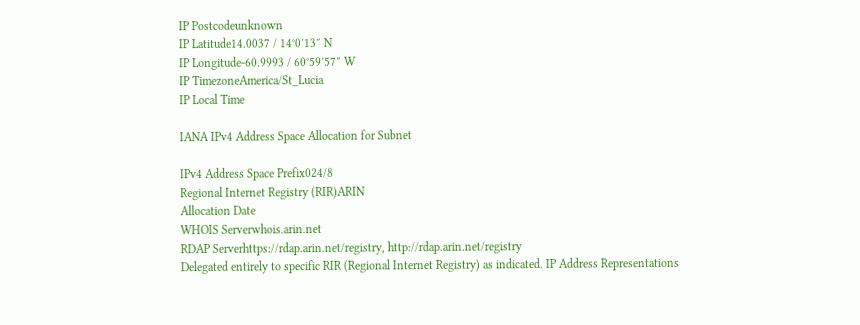IP Postcodeunknown
IP Latitude14.0037 / 14°0′13″ N
IP Longitude-60.9993 / 60°59′57″ W
IP TimezoneAmerica/St_Lucia
IP Local Time

IANA IPv4 Address Space Allocation for Subnet

IPv4 Address Space Prefix024/8
Regional Internet Registry (RIR)ARIN
Allocation Date
WHOIS Serverwhois.arin.net
RDAP Serverhttps://rdap.arin.net/registry, http://rdap.arin.net/registry
Delegated entirely to specific RIR (Regional Internet Registry) as indicated. IP Address Representations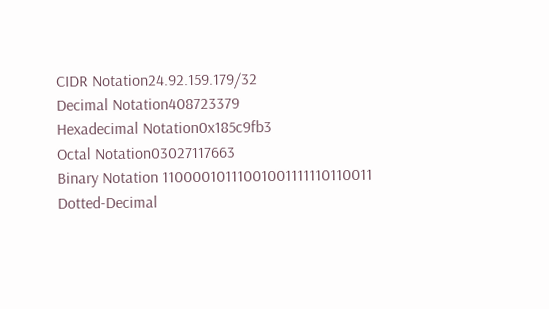CIDR Notation24.92.159.179/32
Decimal Notation408723379
Hexadecimal Notation0x185c9fb3
Octal Notation03027117663
Binary Notation 11000010111001001111110110011
Dotted-Decimal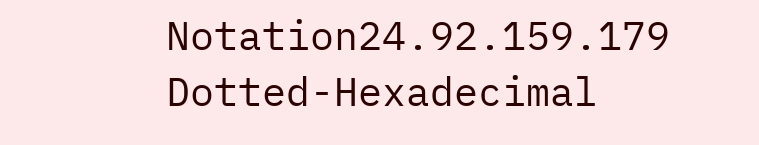Notation24.92.159.179
Dotted-Hexadecimal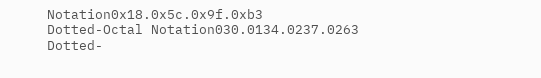Notation0x18.0x5c.0x9f.0xb3
Dotted-Octal Notation030.0134.0237.0263
Dotted-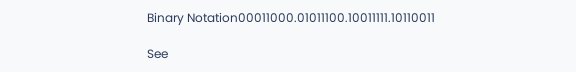Binary Notation00011000.01011100.10011111.10110011

See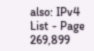also: IPv4 List - Page 269,899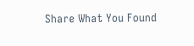Share What You Found